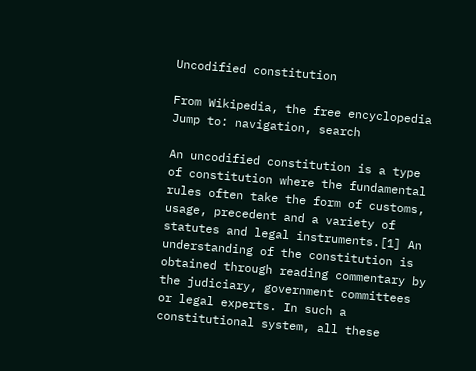Uncodified constitution

From Wikipedia, the free encyclopedia
Jump to: navigation, search

An uncodified constitution is a type of constitution where the fundamental rules often take the form of customs, usage, precedent and a variety of statutes and legal instruments.[1] An understanding of the constitution is obtained through reading commentary by the judiciary, government committees or legal experts. In such a constitutional system, all these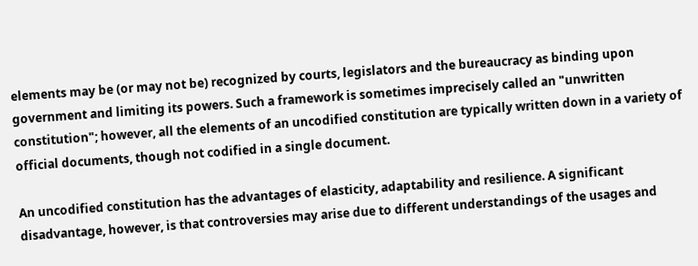elements may be (or may not be) recognized by courts, legislators and the bureaucracy as binding upon government and limiting its powers. Such a framework is sometimes imprecisely called an "unwritten constitution"; however, all the elements of an uncodified constitution are typically written down in a variety of official documents, though not codified in a single document.

An uncodified constitution has the advantages of elasticity, adaptability and resilience. A significant disadvantage, however, is that controversies may arise due to different understandings of the usages and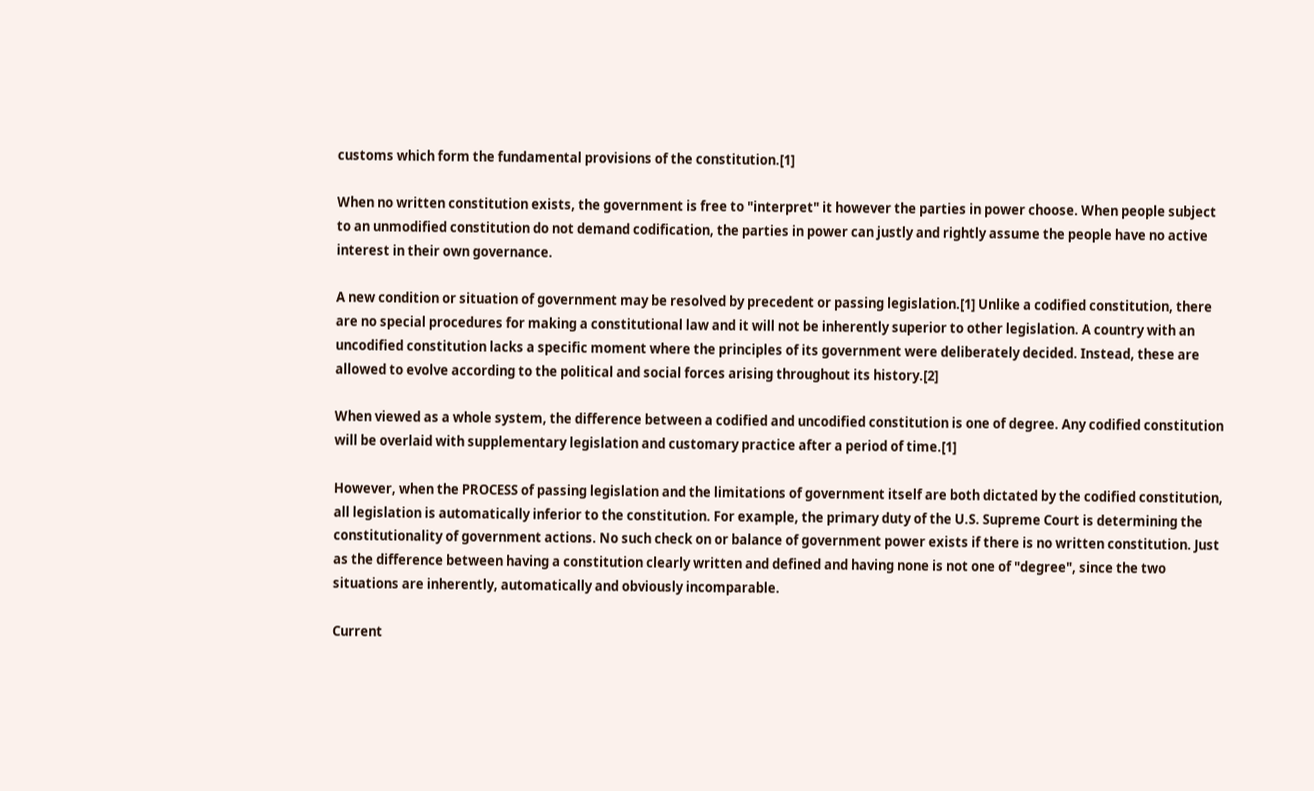customs which form the fundamental provisions of the constitution.[1]

When no written constitution exists, the government is free to "interpret" it however the parties in power choose. When people subject to an unmodified constitution do not demand codification, the parties in power can justly and rightly assume the people have no active interest in their own governance.

A new condition or situation of government may be resolved by precedent or passing legislation.[1] Unlike a codified constitution, there are no special procedures for making a constitutional law and it will not be inherently superior to other legislation. A country with an uncodified constitution lacks a specific moment where the principles of its government were deliberately decided. Instead, these are allowed to evolve according to the political and social forces arising throughout its history.[2]

When viewed as a whole system, the difference between a codified and uncodified constitution is one of degree. Any codified constitution will be overlaid with supplementary legislation and customary practice after a period of time.[1]

However, when the PROCESS of passing legislation and the limitations of government itself are both dictated by the codified constitution, all legislation is automatically inferior to the constitution. For example, the primary duty of the U.S. Supreme Court is determining the constitutionality of government actions. No such check on or balance of government power exists if there is no written constitution. Just as the difference between having a constitution clearly written and defined and having none is not one of "degree", since the two situations are inherently, automatically and obviously incomparable.

Current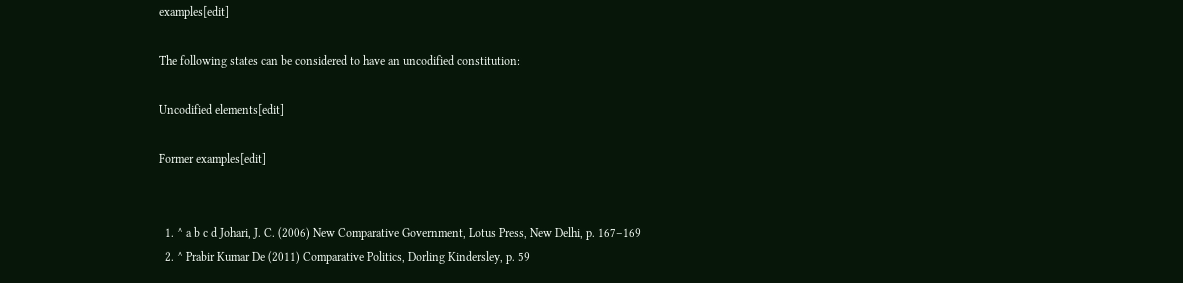examples[edit]

The following states can be considered to have an uncodified constitution:

Uncodified elements[edit]

Former examples[edit]


  1. ^ a b c d Johari, J. C. (2006) New Comparative Government, Lotus Press, New Delhi, p. 167–169
  2. ^ Prabir Kumar De (2011) Comparative Politics, Dorling Kindersley, p. 59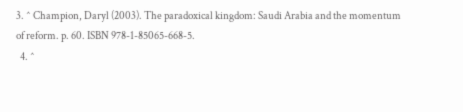3. ^ Champion, Daryl (2003). The paradoxical kingdom: Saudi Arabia and the momentum of reform. p. 60. ISBN 978-1-85065-668-5.
  4. ^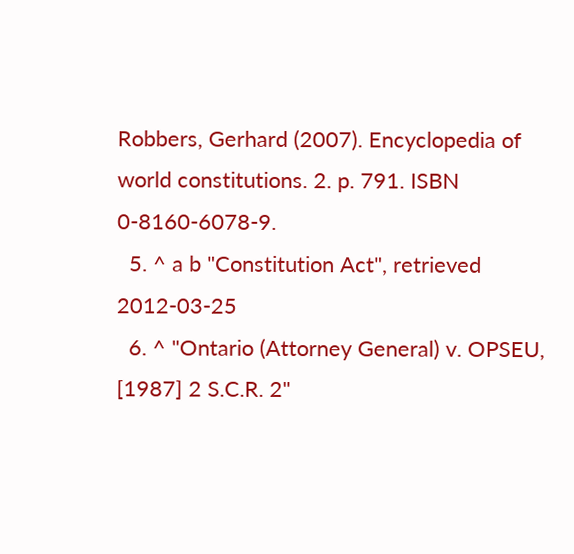Robbers, Gerhard (2007). Encyclopedia of world constitutions. 2. p. 791. ISBN 0-8160-6078-9.
  5. ^ a b "Constitution Act", retrieved 2012-03-25
  6. ^ "Ontario (Attorney General) v. OPSEU, [1987] 2 S.C.R. 2"